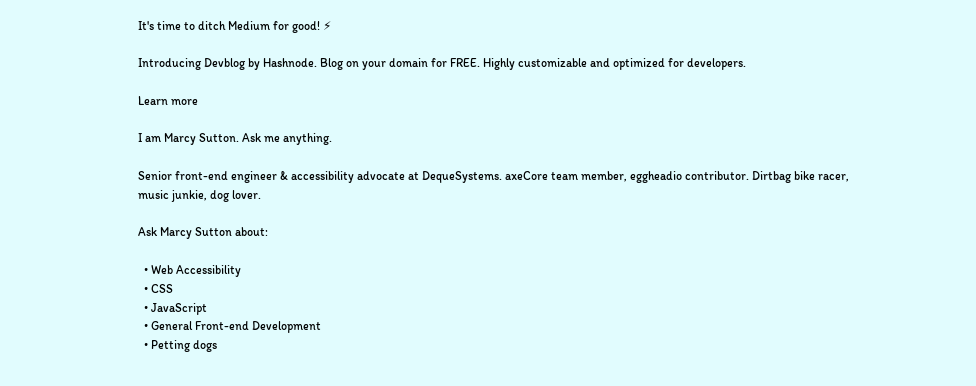It's time to ditch Medium for good! ⚡

Introducing Devblog by Hashnode. Blog on your domain for FREE. Highly customizable and optimized for developers.

Learn more

I am Marcy Sutton. Ask me anything.

Senior front-end engineer & accessibility advocate at DequeSystems. axeCore team member, eggheadio contributor. Dirtbag bike racer, music junkie, dog lover.

Ask Marcy Sutton about:

  • Web Accessibility
  • CSS
  • JavaScript
  • General Front-end Development
  • Petting dogs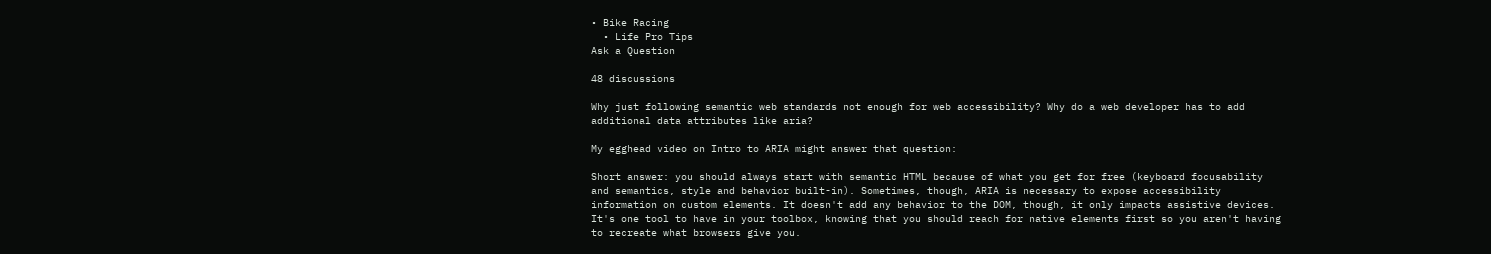• Bike Racing
  • Life Pro Tips
Ask a Question

48 discussions

Why just following semantic web standards not enough for web accessibility? Why do a web developer has to add additional data attributes like aria?

My egghead video on Intro to ARIA might answer that question:

Short answer: you should always start with semantic HTML because of what you get for free (keyboard focusability and semantics, style and behavior built-in). Sometimes, though, ARIA is necessary to expose accessibility information on custom elements. It doesn't add any behavior to the DOM, though, it only impacts assistive devices. It's one tool to have in your toolbox, knowing that you should reach for native elements first so you aren't having to recreate what browsers give you.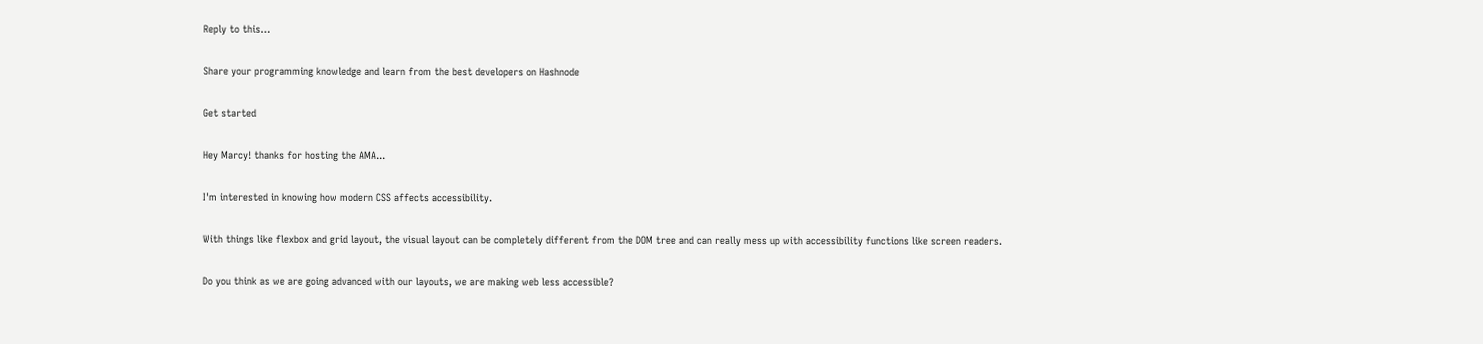Reply to this…

Share your programming knowledge and learn from the best developers on Hashnode

Get started

Hey Marcy! thanks for hosting the AMA...

I'm interested in knowing how modern CSS affects accessibility.

With things like flexbox and grid layout, the visual layout can be completely different from the DOM tree and can really mess up with accessibility functions like screen readers.

Do you think as we are going advanced with our layouts, we are making web less accessible?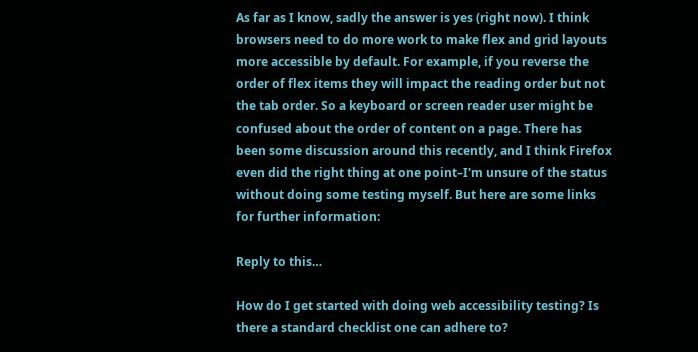As far as I know, sadly the answer is yes (right now). I think browsers need to do more work to make flex and grid layouts more accessible by default. For example, if you reverse the order of flex items they will impact the reading order but not the tab order. So a keyboard or screen reader user might be confused about the order of content on a page. There has been some discussion around this recently, and I think Firefox even did the right thing at one point–I'm unsure of the status without doing some testing myself. But here are some links for further information:

Reply to this…

How do I get started with doing web accessibility testing? Is there a standard checklist one can adhere to?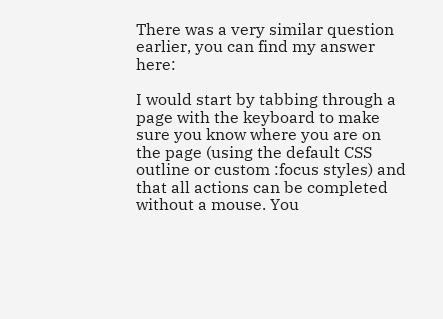There was a very similar question earlier, you can find my answer here:

I would start by tabbing through a page with the keyboard to make sure you know where you are on the page (using the default CSS outline or custom :focus styles) and that all actions can be completed without a mouse. You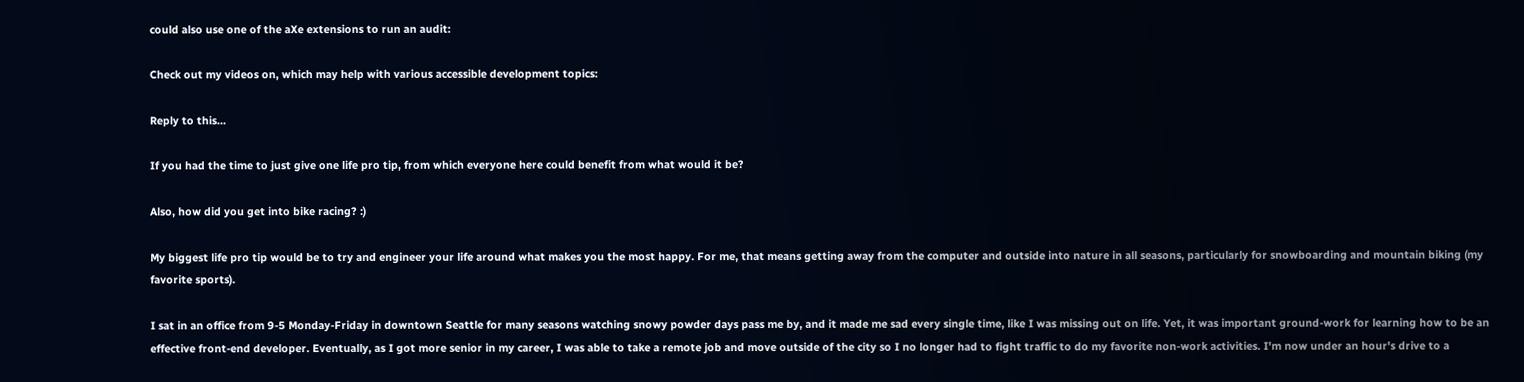could also use one of the aXe extensions to run an audit:

Check out my videos on, which may help with various accessible development topics:

Reply to this…

If you had the time to just give one life pro tip, from which everyone here could benefit from what would it be?

Also, how did you get into bike racing? :)

My biggest life pro tip would be to try and engineer your life around what makes you the most happy. For me, that means getting away from the computer and outside into nature in all seasons, particularly for snowboarding and mountain biking (my favorite sports).

I sat in an office from 9-5 Monday-Friday in downtown Seattle for many seasons watching snowy powder days pass me by, and it made me sad every single time, like I was missing out on life. Yet, it was important ground-work for learning how to be an effective front-end developer. Eventually, as I got more senior in my career, I was able to take a remote job and move outside of the city so I no longer had to fight traffic to do my favorite non-work activities. I'm now under an hour's drive to a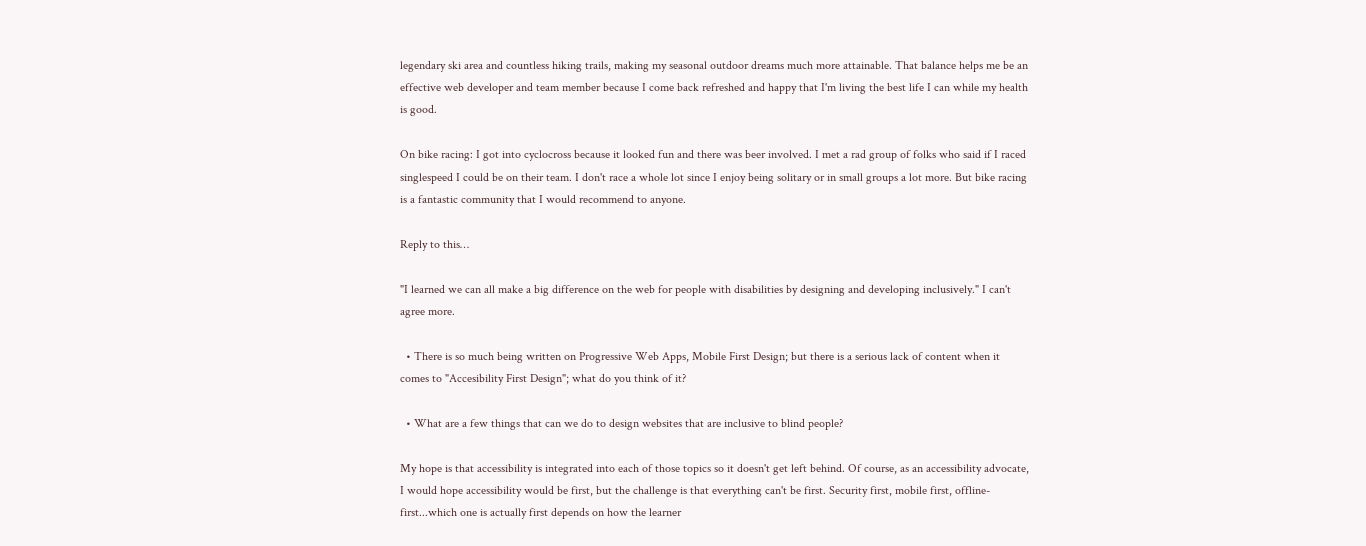legendary ski area and countless hiking trails, making my seasonal outdoor dreams much more attainable. That balance helps me be an effective web developer and team member because I come back refreshed and happy that I'm living the best life I can while my health is good.

On bike racing: I got into cyclocross because it looked fun and there was beer involved. I met a rad group of folks who said if I raced singlespeed I could be on their team. I don't race a whole lot since I enjoy being solitary or in small groups a lot more. But bike racing is a fantastic community that I would recommend to anyone.

Reply to this…

"I learned we can all make a big difference on the web for people with disabilities by designing and developing inclusively." I can't agree more.

  • There is so much being written on Progressive Web Apps, Mobile First Design; but there is a serious lack of content when it comes to "Accesibility First Design"; what do you think of it?

  • What are a few things that can we do to design websites that are inclusive to blind people?

My hope is that accessibility is integrated into each of those topics so it doesn't get left behind. Of course, as an accessibility advocate, I would hope accessibility would be first, but the challenge is that everything can't be first. Security first, mobile first, offline-first...which one is actually first depends on how the learner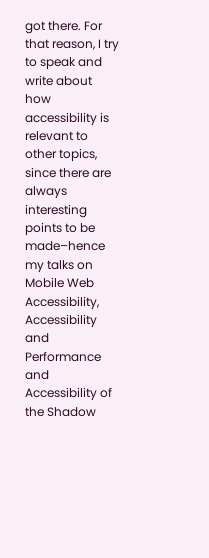got there. For that reason, I try to speak and write about how accessibility is relevant to other topics, since there are always interesting points to be made–hence my talks on Mobile Web Accessibility, Accessibility and Performance and Accessibility of the Shadow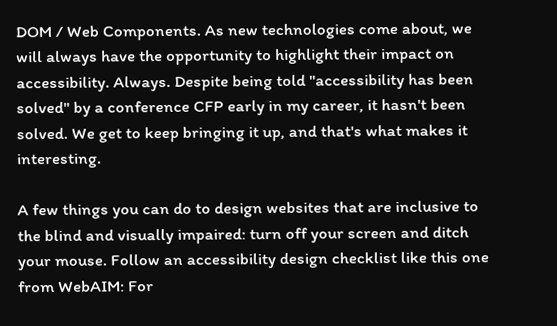DOM / Web Components. As new technologies come about, we will always have the opportunity to highlight their impact on accessibility. Always. Despite being told "accessibility has been solved" by a conference CFP early in my career, it hasn't been solved. We get to keep bringing it up, and that's what makes it interesting.

A few things you can do to design websites that are inclusive to the blind and visually impaired: turn off your screen and ditch your mouse. Follow an accessibility design checklist like this one from WebAIM: For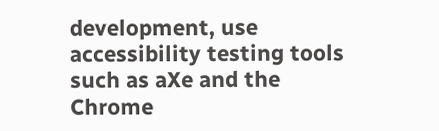development, use accessibility testing tools such as aXe and the Chrome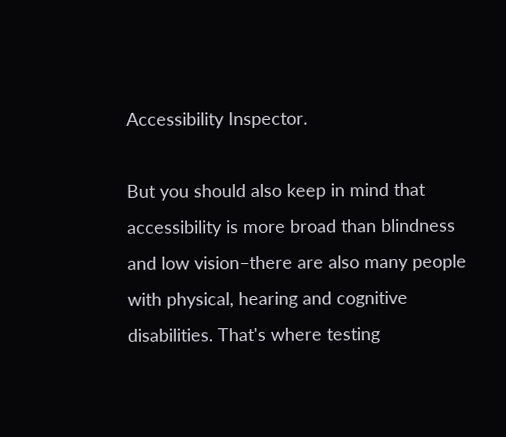Accessibility Inspector.

But you should also keep in mind that accessibility is more broad than blindness and low vision–there are also many people with physical, hearing and cognitive disabilities. That's where testing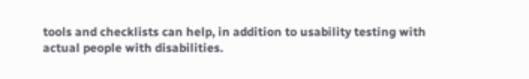tools and checklists can help, in addition to usability testing with actual people with disabilities.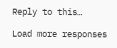Reply to this…

Load more responses